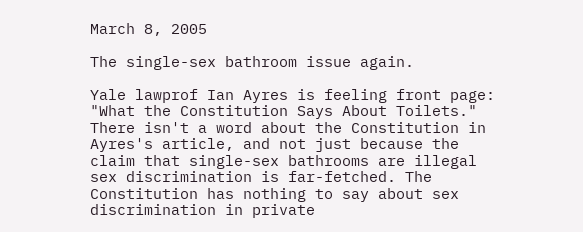March 8, 2005

The single-sex bathroom issue again.

Yale lawprof Ian Ayres is feeling front page: "What the Constitution Says About Toilets." There isn't a word about the Constitution in Ayres's article, and not just because the claim that single-sex bathrooms are illegal sex discrimination is far-fetched. The Constitution has nothing to say about sex discrimination in private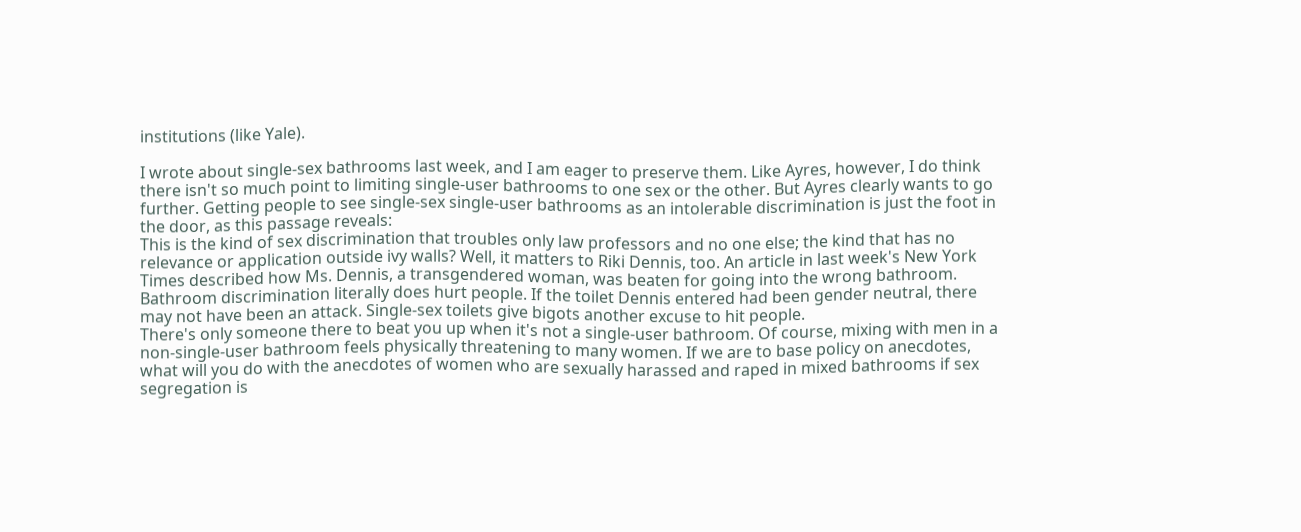institutions (like Yale).

I wrote about single-sex bathrooms last week, and I am eager to preserve them. Like Ayres, however, I do think there isn't so much point to limiting single-user bathrooms to one sex or the other. But Ayres clearly wants to go further. Getting people to see single-sex single-user bathrooms as an intolerable discrimination is just the foot in the door, as this passage reveals:
This is the kind of sex discrimination that troubles only law professors and no one else; the kind that has no relevance or application outside ivy walls? Well, it matters to Riki Dennis, too. An article in last week's New York Times described how Ms. Dennis, a transgendered woman, was beaten for going into the wrong bathroom. Bathroom discrimination literally does hurt people. If the toilet Dennis entered had been gender neutral, there may not have been an attack. Single-sex toilets give bigots another excuse to hit people.
There's only someone there to beat you up when it's not a single-user bathroom. Of course, mixing with men in a non-single-user bathroom feels physically threatening to many women. If we are to base policy on anecdotes, what will you do with the anecdotes of women who are sexually harassed and raped in mixed bathrooms if sex segregation is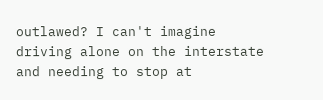outlawed? I can't imagine driving alone on the interstate and needing to stop at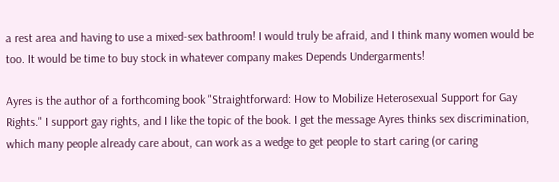a rest area and having to use a mixed-sex bathroom! I would truly be afraid, and I think many women would be too. It would be time to buy stock in whatever company makes Depends Undergarments!

Ayres is the author of a forthcoming book "Straightforward: How to Mobilize Heterosexual Support for Gay Rights." I support gay rights, and I like the topic of the book. I get the message Ayres thinks sex discrimination, which many people already care about, can work as a wedge to get people to start caring (or caring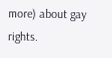more) about gay rights.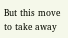But this move to take away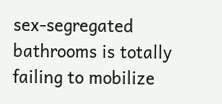sex-segregated bathrooms is totally failing to mobilize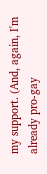my support. (And, again, I'm already pro-gay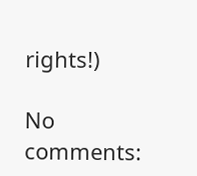rights!)

No comments: